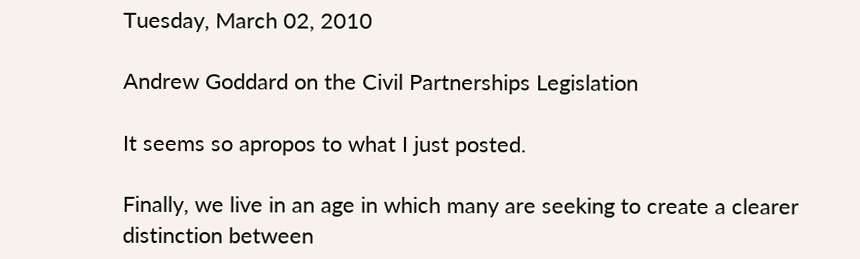Tuesday, March 02, 2010

Andrew Goddard on the Civil Partnerships Legislation

It seems so apropos to what I just posted.

Finally, we live in an age in which many are seeking to create a clearer distinction between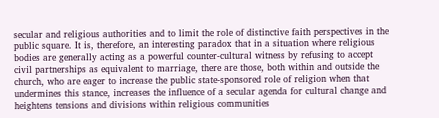secular and religious authorities and to limit the role of distinctive faith perspectives in the public square. It is, therefore, an interesting paradox that in a situation where religious bodies are generally acting as a powerful counter-cultural witness by refusing to accept civil partnerships as equivalent to marriage, there are those, both within and outside the church, who are eager to increase the public state-sponsored role of religion when that undermines this stance, increases the influence of a secular agenda for cultural change and heightens tensions and divisions within religious communities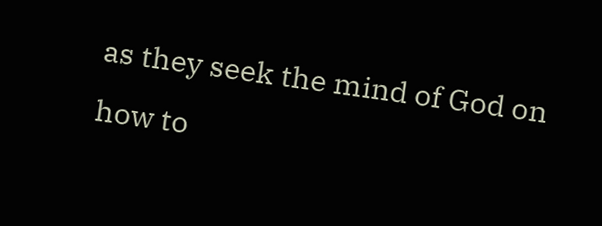as they seek the mind of God on how to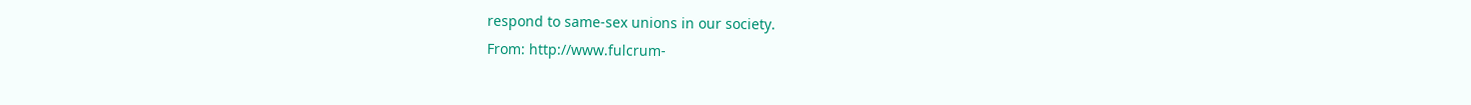respond to same-sex unions in our society.
From: http://www.fulcrum-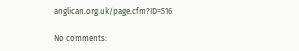anglican.org.uk/page.cfm?ID=516

No comments: